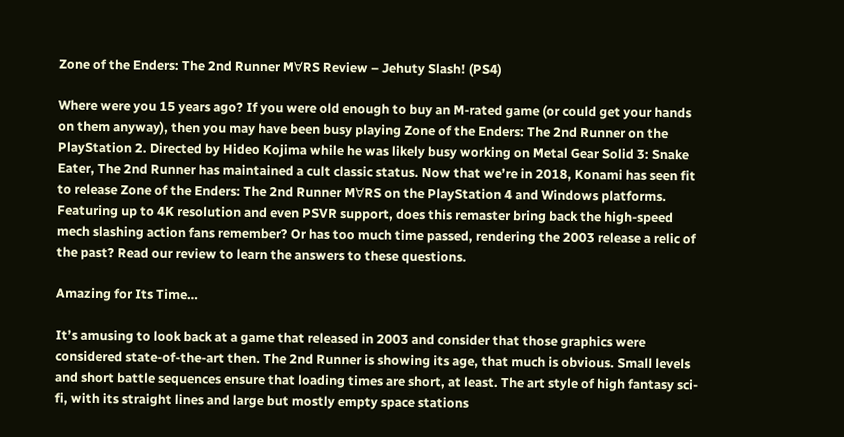Zone of the Enders: The 2nd Runner M∀RS Review – Jehuty Slash! (PS4)

Where were you 15 years ago? If you were old enough to buy an M-rated game (or could get your hands on them anyway), then you may have been busy playing Zone of the Enders: The 2nd Runner on the PlayStation 2. Directed by Hideo Kojima while he was likely busy working on Metal Gear Solid 3: Snake Eater, The 2nd Runner has maintained a cult classic status. Now that we’re in 2018, Konami has seen fit to release Zone of the Enders: The 2nd Runner M∀RS on the PlayStation 4 and Windows platforms. Featuring up to 4K resolution and even PSVR support, does this remaster bring back the high-speed mech slashing action fans remember? Or has too much time passed, rendering the 2003 release a relic of the past? Read our review to learn the answers to these questions.

Amazing for Its Time…

It’s amusing to look back at a game that released in 2003 and consider that those graphics were considered state-of-the-art then. The 2nd Runner is showing its age, that much is obvious. Small levels and short battle sequences ensure that loading times are short, at least. The art style of high fantasy sci-fi, with its straight lines and large but mostly empty space stations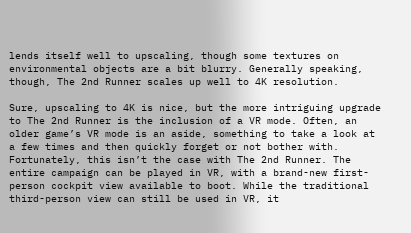lends itself well to upscaling, though some textures on environmental objects are a bit blurry. Generally speaking, though, The 2nd Runner scales up well to 4K resolution.

Sure, upscaling to 4K is nice, but the more intriguing upgrade to The 2nd Runner is the inclusion of a VR mode. Often, an older game’s VR mode is an aside, something to take a look at a few times and then quickly forget or not bother with. Fortunately, this isn’t the case with The 2nd Runner. The entire campaign can be played in VR, with a brand-new first-person cockpit view available to boot. While the traditional third-person view can still be used in VR, it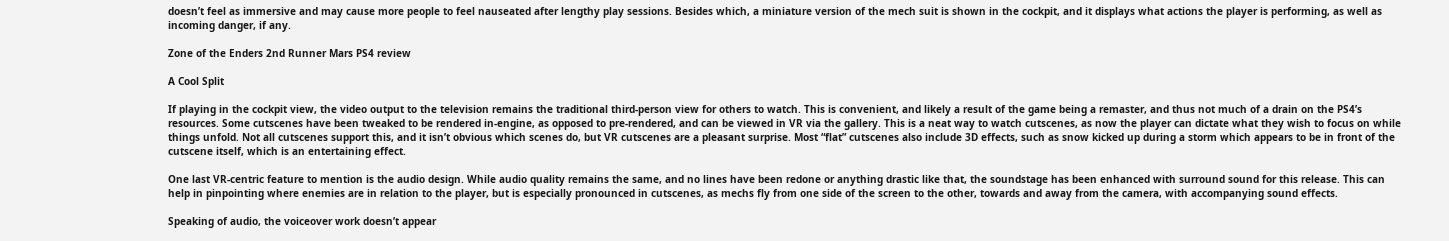doesn’t feel as immersive and may cause more people to feel nauseated after lengthy play sessions. Besides which, a miniature version of the mech suit is shown in the cockpit, and it displays what actions the player is performing, as well as incoming danger, if any.

Zone of the Enders 2nd Runner Mars PS4 review

A Cool Split

If playing in the cockpit view, the video output to the television remains the traditional third-person view for others to watch. This is convenient, and likely a result of the game being a remaster, and thus not much of a drain on the PS4’s resources. Some cutscenes have been tweaked to be rendered in-engine, as opposed to pre-rendered, and can be viewed in VR via the gallery. This is a neat way to watch cutscenes, as now the player can dictate what they wish to focus on while things unfold. Not all cutscenes support this, and it isn’t obvious which scenes do, but VR cutscenes are a pleasant surprise. Most “flat” cutscenes also include 3D effects, such as snow kicked up during a storm which appears to be in front of the cutscene itself, which is an entertaining effect.

One last VR-centric feature to mention is the audio design. While audio quality remains the same, and no lines have been redone or anything drastic like that, the soundstage has been enhanced with surround sound for this release. This can help in pinpointing where enemies are in relation to the player, but is especially pronounced in cutscenes, as mechs fly from one side of the screen to the other, towards and away from the camera, with accompanying sound effects.

Speaking of audio, the voiceover work doesn’t appear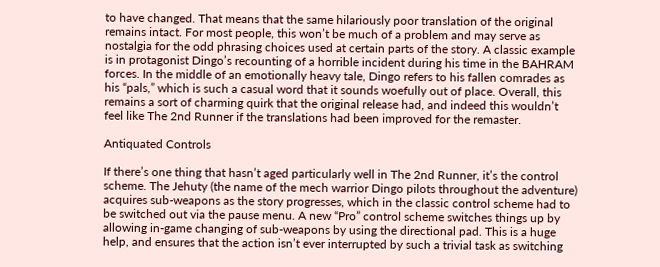to have changed. That means that the same hilariously poor translation of the original remains intact. For most people, this won’t be much of a problem and may serve as nostalgia for the odd phrasing choices used at certain parts of the story. A classic example is in protagonist Dingo’s recounting of a horrible incident during his time in the BAHRAM forces. In the middle of an emotionally heavy tale, Dingo refers to his fallen comrades as his “pals,” which is such a casual word that it sounds woefully out of place. Overall, this remains a sort of charming quirk that the original release had, and indeed this wouldn’t feel like The 2nd Runner if the translations had been improved for the remaster.

Antiquated Controls

If there’s one thing that hasn’t aged particularly well in The 2nd Runner, it’s the control scheme. The Jehuty (the name of the mech warrior Dingo pilots throughout the adventure) acquires sub-weapons as the story progresses, which in the classic control scheme had to be switched out via the pause menu. A new “Pro” control scheme switches things up by allowing in-game changing of sub-weapons by using the directional pad. This is a huge help, and ensures that the action isn’t ever interrupted by such a trivial task as switching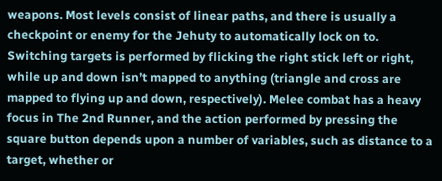weapons. Most levels consist of linear paths, and there is usually a checkpoint or enemy for the Jehuty to automatically lock on to. Switching targets is performed by flicking the right stick left or right, while up and down isn’t mapped to anything (triangle and cross are mapped to flying up and down, respectively). Melee combat has a heavy focus in The 2nd Runner, and the action performed by pressing the square button depends upon a number of variables, such as distance to a target, whether or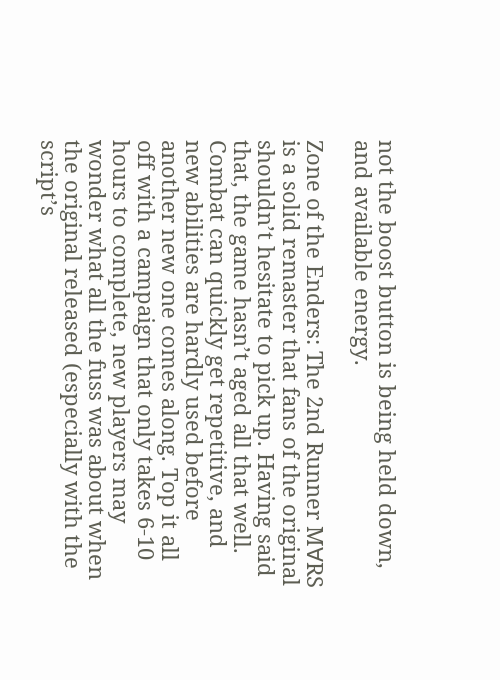not the boost button is being held down, and available energy.

Zone of the Enders: The 2nd Runner M∀RS is a solid remaster that fans of the original shouldn’t hesitate to pick up. Having said that, the game hasn’t aged all that well. Combat can quickly get repetitive, and new abilities are hardly used before another new one comes along. Top it all off with a campaign that only takes 6-10 hours to complete, new players may wonder what all the fuss was about when the original released (especially with the script’s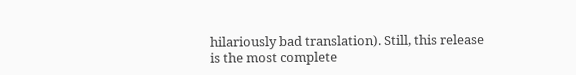hilariously bad translation). Still, this release is the most complete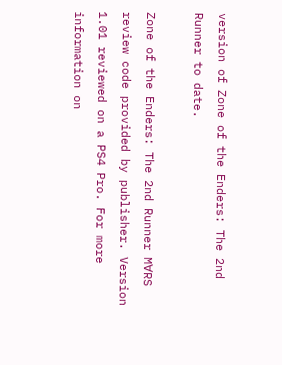version of Zone of the Enders: The 2nd Runner to date.

Zone of the Enders: The 2nd Runner M∀RS review code provided by publisher. Version 1.01 reviewed on a PS4 Pro. For more information on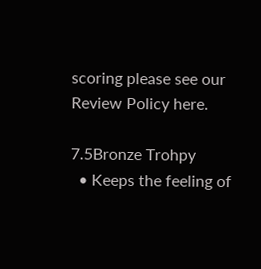scoring please see our Review Policy here.

7.5Bronze Trohpy
  • Keeps the feeling of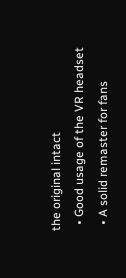the original intact
  • Good usage of the VR headset
  • A solid remaster for fans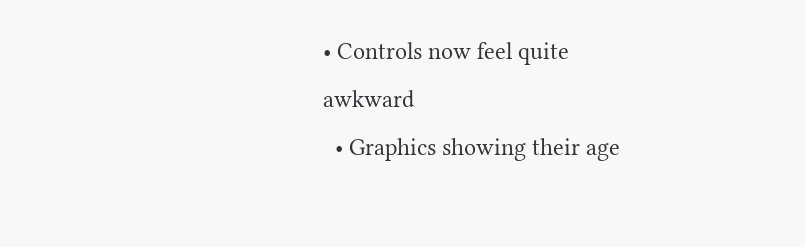• Controls now feel quite awkward
  • Graphics showing their age